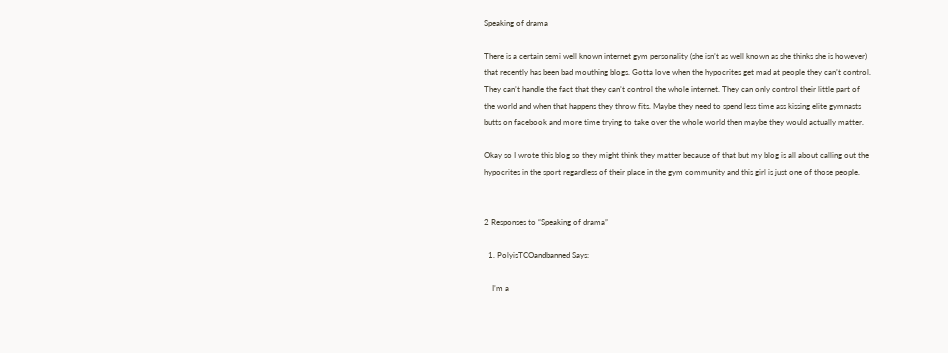Speaking of drama

There is a certain semi well known internet gym personality (she isn’t as well known as she thinks she is however) that recently has been bad mouthing blogs. Gotta love when the hypocrites get mad at people they can’t control. They can’t handle the fact that they can’t control the whole internet. They can only control their little part of the world and when that happens they throw fits. Maybe they need to spend less time ass kissing elite gymnasts butts on facebook and more time trying to take over the whole world then maybe they would actually matter.

Okay so I wrote this blog so they might think they matter because of that but my blog is all about calling out the hypocrites in the sport regardless of their place in the gym community and this girl is just one of those people.


2 Responses to “Speaking of drama”

  1. PolyisTCOandbanned Says:

    I’m a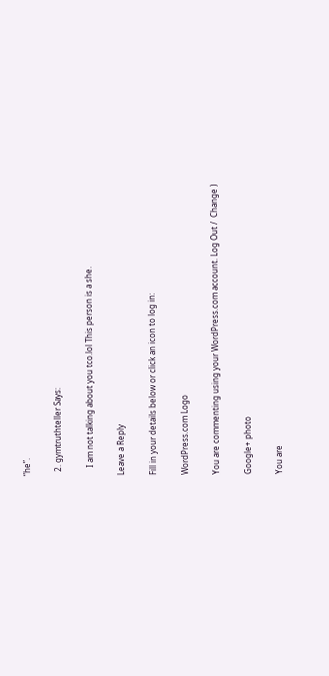“he”.

  2. gymtruthteller Says:

    I am not talking about you tco.lol This person is a she.

Leave a Reply

Fill in your details below or click an icon to log in:

WordPress.com Logo

You are commenting using your WordPress.com account. Log Out /  Change )

Google+ photo

You are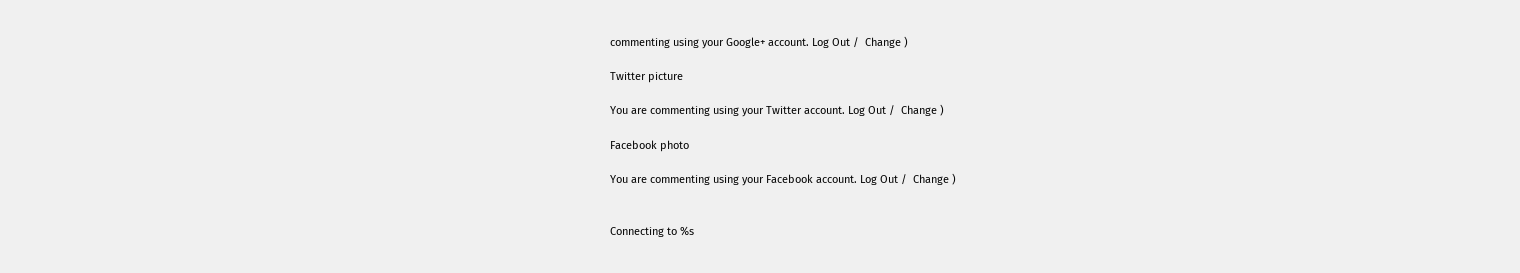commenting using your Google+ account. Log Out /  Change )

Twitter picture

You are commenting using your Twitter account. Log Out /  Change )

Facebook photo

You are commenting using your Facebook account. Log Out /  Change )


Connecting to %s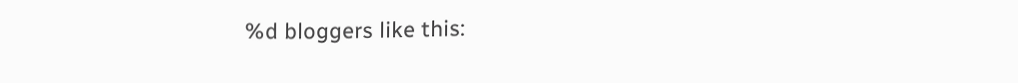%d bloggers like this: